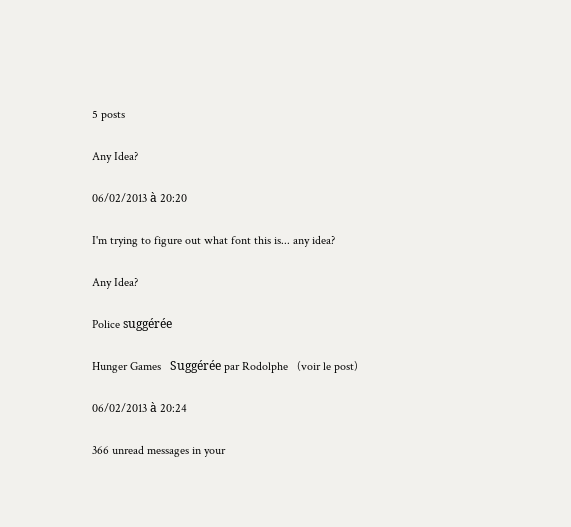5 posts

Any Idea?

06/02/2013 à 20:20

I'm trying to figure out what font this is... any idea?

Any Idea?

Police suggérée

Hunger Games   Suggérée par Rodolphe   (voir le post)

06/02/2013 à 20:24

366 unread messages in your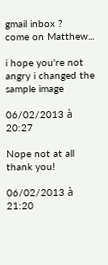gmail inbox ?
come on Matthew...

i hope you're not angry i changed the sample image

06/02/2013 à 20:27

Nope not at all thank you!

06/02/2013 à 21:20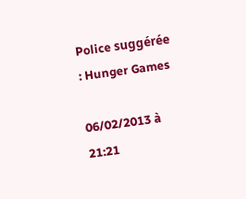Police suggérée : Hunger Games

06/02/2013 à 21:21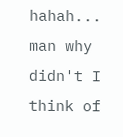hahah... man why didn't I think of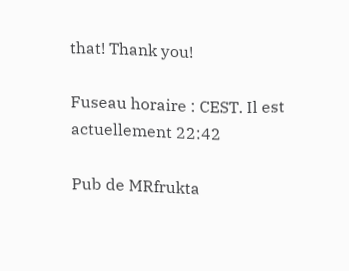that! Thank you!

Fuseau horaire : CEST. Il est actuellement 22:42

Pub de MRfrukta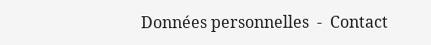Données personnelles  -  Contact